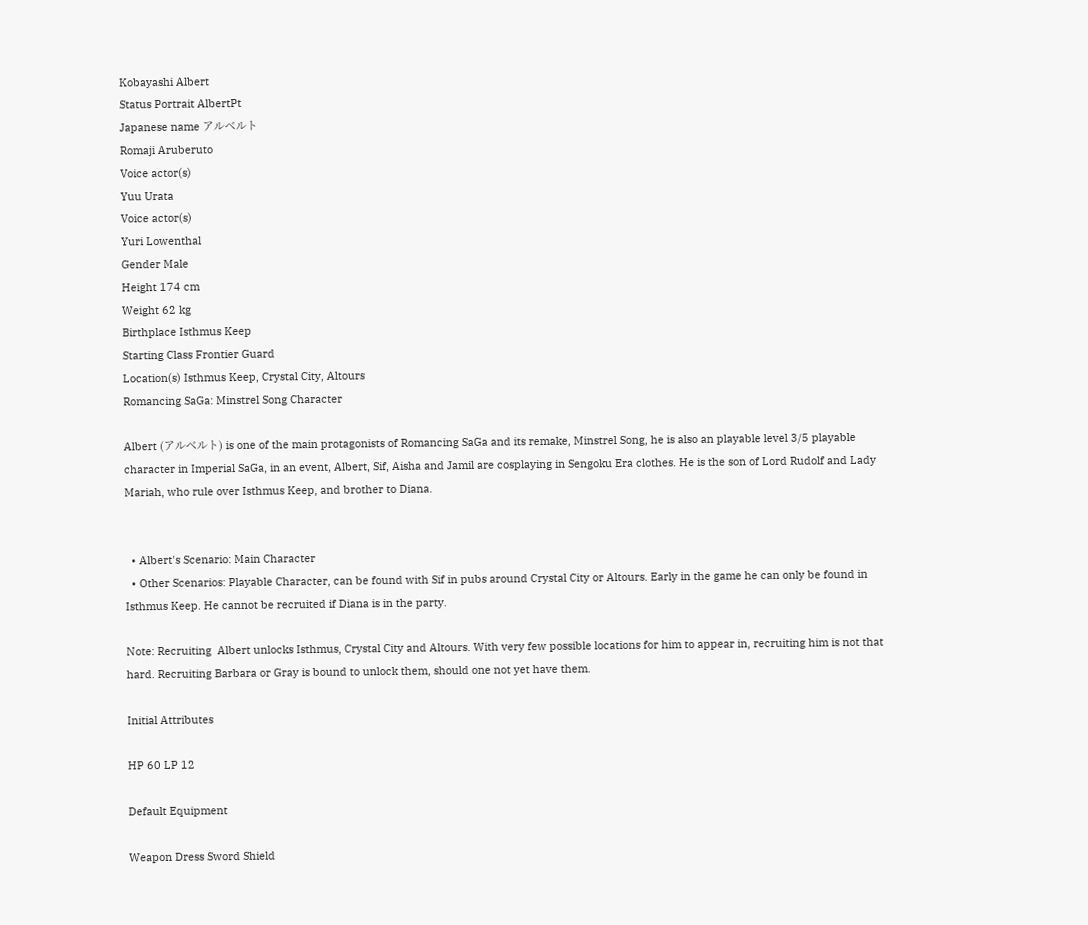Kobayashi Albert
Status Portrait AlbertPt
Japanese name アルベルト
Romaji Aruberuto
Voice actor(s)
Yuu Urata
Voice actor(s)
Yuri Lowenthal
Gender Male
Height 174 cm
Weight 62 kg
Birthplace Isthmus Keep
Starting Class Frontier Guard
Location(s) Isthmus Keep, Crystal City, Altours
Romancing SaGa: Minstrel Song Character

Albert (アルベルト) is one of the main protagonists of Romancing SaGa and its remake, Minstrel Song, he is also an playable level 3/5 playable character in Imperial SaGa, in an event, Albert, Sif, Aisha and Jamil are cosplaying in Sengoku Era clothes. He is the son of Lord Rudolf and Lady Mariah, who rule over Isthmus Keep, and brother to Diana.


  • Albert's Scenario: Main Character
  • Other Scenarios: Playable Character, can be found with Sif in pubs around Crystal City or Altours. Early in the game he can only be found in Isthmus Keep. He cannot be recruited if Diana is in the party.

Note: Recruiting  Albert unlocks Isthmus, Crystal City and Altours. With very few possible locations for him to appear in, recruiting him is not that hard. Recruiting Barbara or Gray is bound to unlock them, should one not yet have them.

Initial Attributes

HP 60 LP 12

Default Equipment

Weapon Dress Sword Shield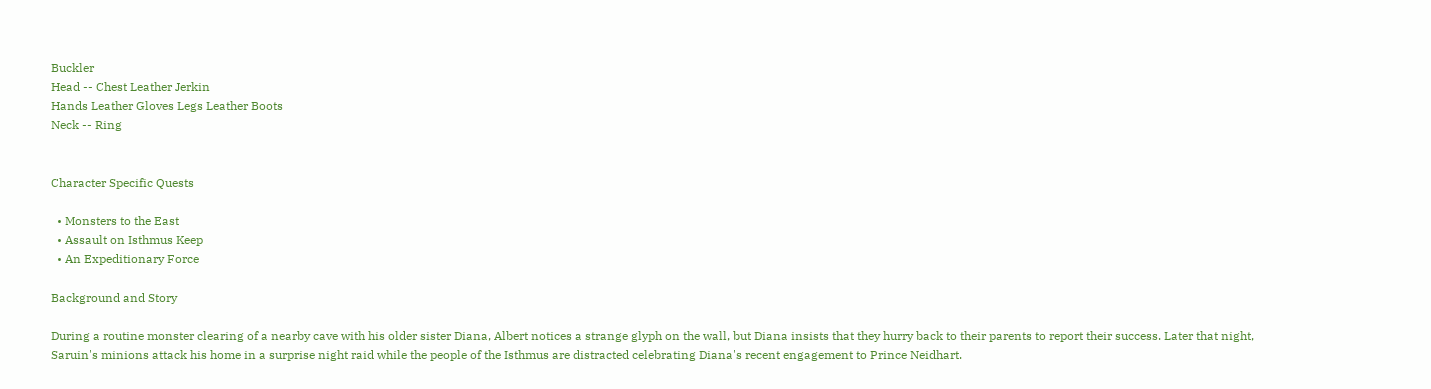Buckler
Head -- Chest Leather Jerkin
Hands Leather Gloves Legs Leather Boots
Neck -- Ring


Character Specific Quests

  • Monsters to the East
  • Assault on Isthmus Keep
  • An Expeditionary Force

Background and Story

During a routine monster clearing of a nearby cave with his older sister Diana, Albert notices a strange glyph on the wall, but Diana insists that they hurry back to their parents to report their success. Later that night, Saruin's minions attack his home in a surprise night raid while the people of the Isthmus are distracted celebrating Diana's recent engagement to Prince Neidhart.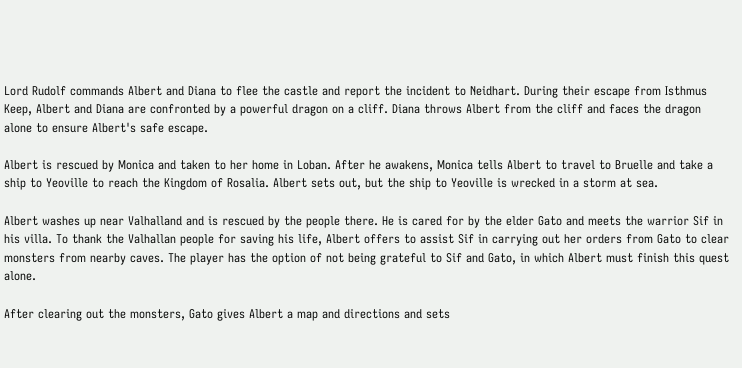Lord Rudolf commands Albert and Diana to flee the castle and report the incident to Neidhart. During their escape from Isthmus Keep, Albert and Diana are confronted by a powerful dragon on a cliff. Diana throws Albert from the cliff and faces the dragon alone to ensure Albert's safe escape.

Albert is rescued by Monica and taken to her home in Loban. After he awakens, Monica tells Albert to travel to Bruelle and take a ship to Yeoville to reach the Kingdom of Rosalia. Albert sets out, but the ship to Yeoville is wrecked in a storm at sea.

Albert washes up near Valhalland and is rescued by the people there. He is cared for by the elder Gato and meets the warrior Sif in his villa. To thank the Valhallan people for saving his life, Albert offers to assist Sif in carrying out her orders from Gato to clear monsters from nearby caves. The player has the option of not being grateful to Sif and Gato, in which Albert must finish this quest alone.

After clearing out the monsters, Gato gives Albert a map and directions and sets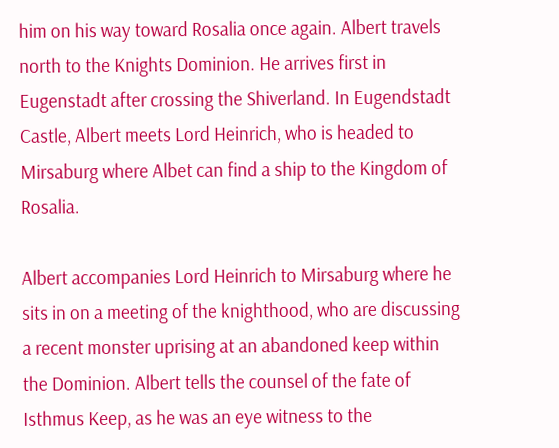him on his way toward Rosalia once again. Albert travels north to the Knights Dominion. He arrives first in Eugenstadt after crossing the Shiverland. In Eugendstadt Castle, Albert meets Lord Heinrich, who is headed to Mirsaburg where Albet can find a ship to the Kingdom of Rosalia.

Albert accompanies Lord Heinrich to Mirsaburg where he sits in on a meeting of the knighthood, who are discussing a recent monster uprising at an abandoned keep within the Dominion. Albert tells the counsel of the fate of Isthmus Keep, as he was an eye witness to the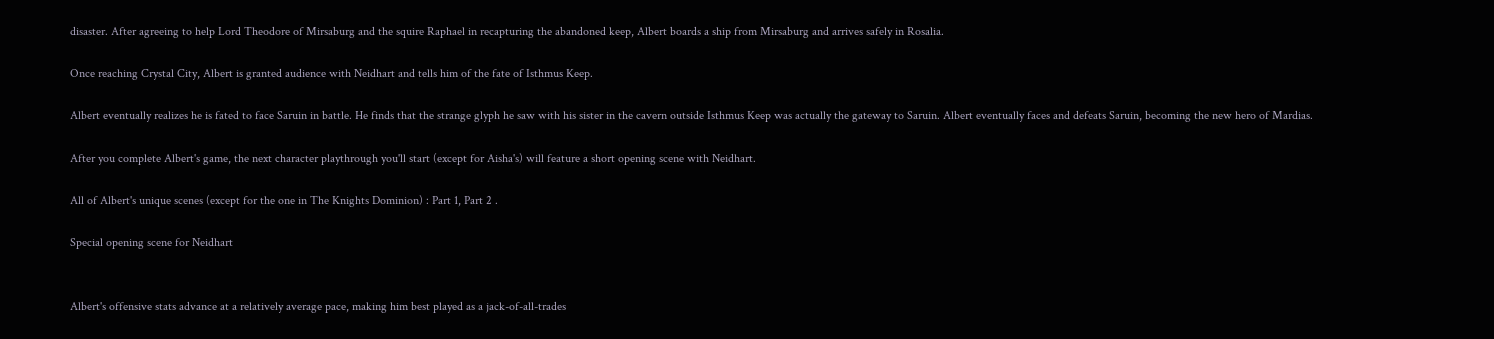disaster. After agreeing to help Lord Theodore of Mirsaburg and the squire Raphael in recapturing the abandoned keep, Albert boards a ship from Mirsaburg and arrives safely in Rosalia.

Once reaching Crystal City, Albert is granted audience with Neidhart and tells him of the fate of Isthmus Keep.

Albert eventually realizes he is fated to face Saruin in battle. He finds that the strange glyph he saw with his sister in the cavern outside Isthmus Keep was actually the gateway to Saruin. Albert eventually faces and defeats Saruin, becoming the new hero of Mardias.

After you complete Albert's game, the next character playthrough you'll start (except for Aisha's) will feature a short opening scene with Neidhart.

All of Albert's unique scenes (except for the one in The Knights Dominion) : Part 1, Part 2 .

Special opening scene for Neidhart


Albert's offensive stats advance at a relatively average pace, making him best played as a jack-of-all-trades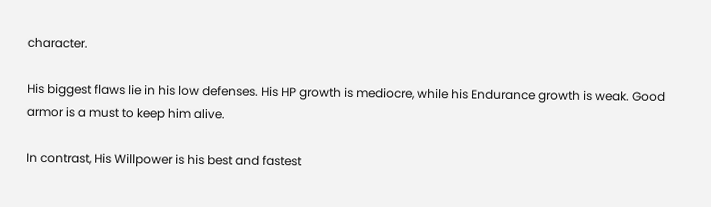character.

His biggest flaws lie in his low defenses. His HP growth is mediocre, while his Endurance growth is weak. Good armor is a must to keep him alive.

In contrast, His Willpower is his best and fastest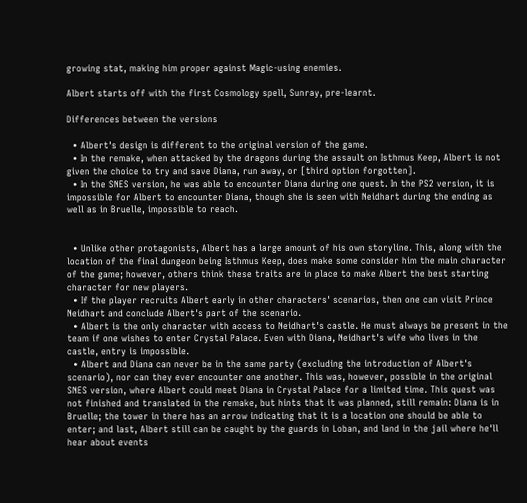growing stat, making him proper against Magic-using enemies.

Albert starts off with the first Cosmology spell, Sunray, pre-learnt.

Differences between the versions

  • Albert's design is different to the original version of the game.
  • In the remake, when attacked by the dragons during the assault on Isthmus Keep, Albert is not given the choice to try and save Diana, run away, or [third option forgotten].
  • In the SNES version, he was able to encounter Diana during one quest. In the PS2 version, it is impossible for Albert to encounter Diana, though she is seen with Neidhart during the ending as well as in Bruelle, impossible to reach.


  • Unlike other protagonists, Albert has a large amount of his own storyline. This, along with the location of the final dungeon being Isthmus Keep, does make some consider him the main character of the game; however, others think these traits are in place to make Albert the best starting character for new players.
  • If the player recruits Albert early in other characters' scenarios, then one can visit Prince Neidhart and conclude Albert's part of the scenario.
  • Albert is the only character with access to Neidhart's castle. He must always be present in the team if one wishes to enter Crystal Palace. Even with Diana, Neidhart's wife who lives in the castle, entry is impossible.
  • Albert and Diana can never be in the same party (excluding the introduction of Albert's scenario), nor can they ever encounter one another. This was, however, possible in the original SNES version, where Albert could meet Diana in Crystal Palace for a limited time. This quest was not finished and translated in the remake, but hints that it was planned, still remain: Diana is in Bruelle; the tower in there has an arrow indicating that it is a location one should be able to enter; and last, Albert still can be caught by the guards in Loban, and land in the jail where he'll hear about events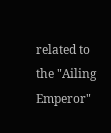related to the "Ailing Emperor"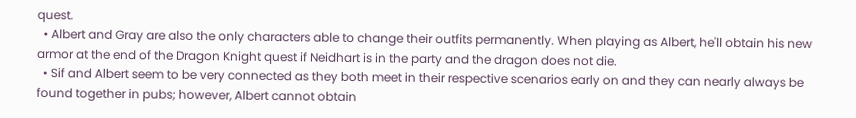quest.
  • Albert and Gray are also the only characters able to change their outfits permanently. When playing as Albert, he'll obtain his new armor at the end of the Dragon Knight quest if Neidhart is in the party and the dragon does not die.
  • Sif and Albert seem to be very connected as they both meet in their respective scenarios early on and they can nearly always be found together in pubs; however, Albert cannot obtain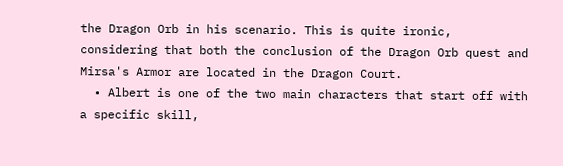the Dragon Orb in his scenario. This is quite ironic, considering that both the conclusion of the Dragon Orb quest and Mirsa's Armor are located in the Dragon Court.
  • Albert is one of the two main characters that start off with a specific skill,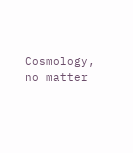Cosmology, no matter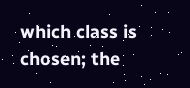which class is chosen; the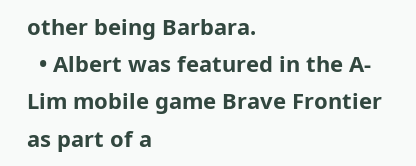other being Barbara.
  • Albert was featured in the A-Lim mobile game Brave Frontier as part of a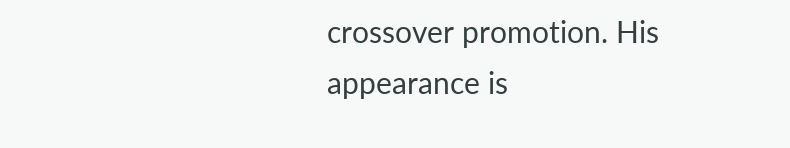crossover promotion. His appearance is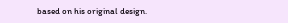based on his original design.